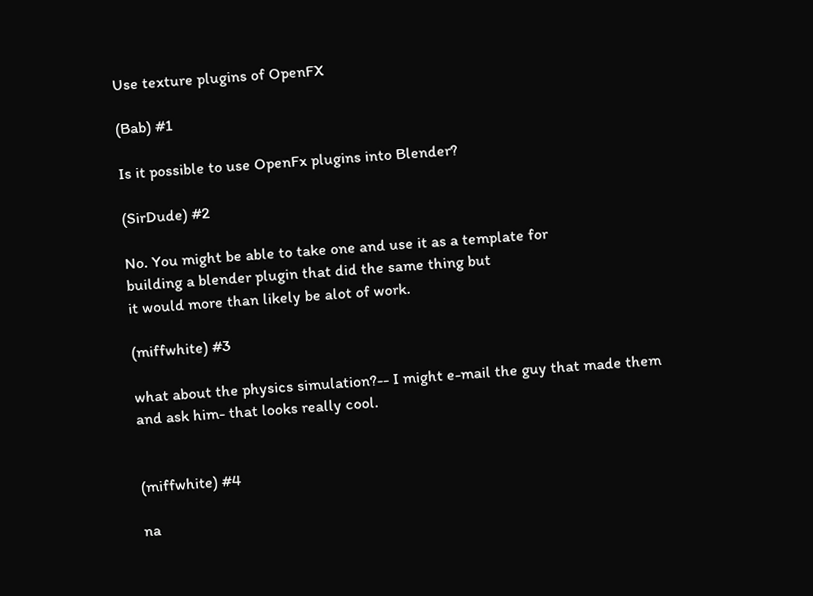Use texture plugins of OpenFX

(Bab) #1

Is it possible to use OpenFx plugins into Blender?

(SirDude) #2

No. You might be able to take one and use it as a template for
building a blender plugin that did the same thing but
it would more than likely be alot of work.

(miffwhite) #3

what about the physics simulation?-- I might e-mail the guy that made them and ask him- that looks really cool.


(miffwhite) #4

na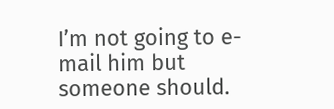I’m not going to e-mail him but someone should.